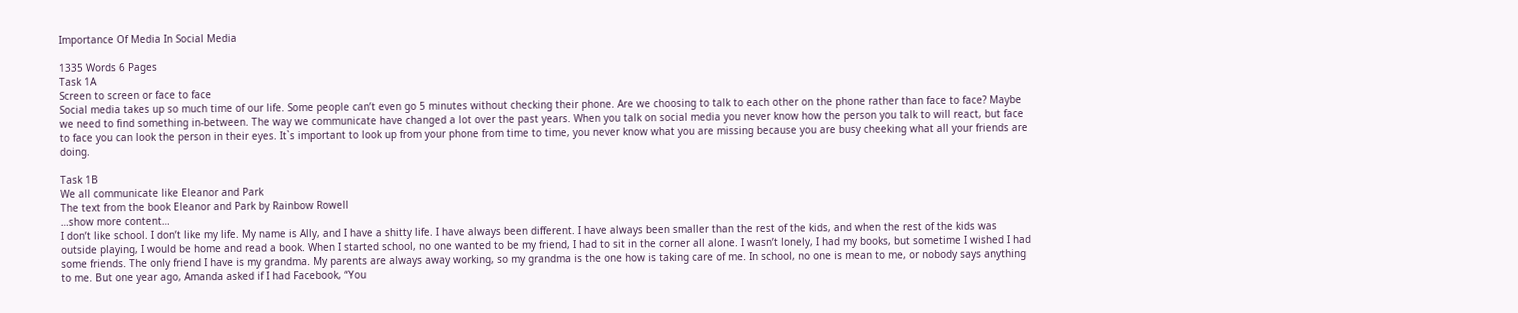Importance Of Media In Social Media

1335 Words 6 Pages
Task 1A
Screen to screen or face to face
Social media takes up so much time of our life. Some people can’t even go 5 minutes without checking their phone. Are we choosing to talk to each other on the phone rather than face to face? Maybe we need to find something in-between. The way we communicate have changed a lot over the past years. When you talk on social media you never know how the person you talk to will react, but face to face you can look the person in their eyes. It`s important to look up from your phone from time to time, you never know what you are missing because you are busy cheeking what all your friends are doing.

Task 1B
We all communicate like Eleanor and Park
The text from the book Eleanor and Park by Rainbow Rowell
…show more content…
I don’t like school. I don’t like my life. My name is Ally, and I have a shitty life. I have always been different. I have always been smaller than the rest of the kids, and when the rest of the kids was outside playing, I would be home and read a book. When I started school, no one wanted to be my friend, I had to sit in the corner all alone. I wasn’t lonely, I had my books, but sometime I wished I had some friends. The only friend I have is my grandma. My parents are always away working, so my grandma is the one how is taking care of me. In school, no one is mean to me, or nobody says anything to me. But one year ago, Amanda asked if I had Facebook, “You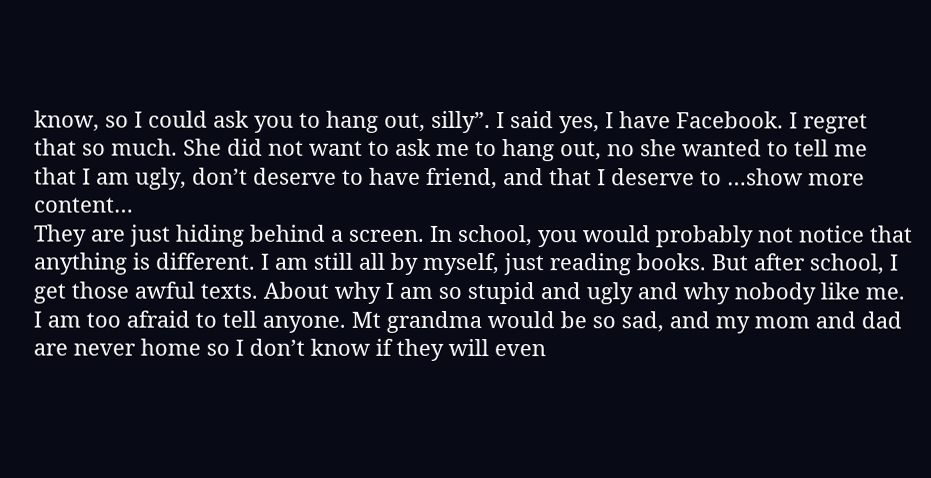know, so I could ask you to hang out, silly”. I said yes, I have Facebook. I regret that so much. She did not want to ask me to hang out, no she wanted to tell me that I am ugly, don’t deserve to have friend, and that I deserve to …show more content…
They are just hiding behind a screen. In school, you would probably not notice that anything is different. I am still all by myself, just reading books. But after school, I get those awful texts. About why I am so stupid and ugly and why nobody like me. I am too afraid to tell anyone. Mt grandma would be so sad, and my mom and dad are never home so I don’t know if they will even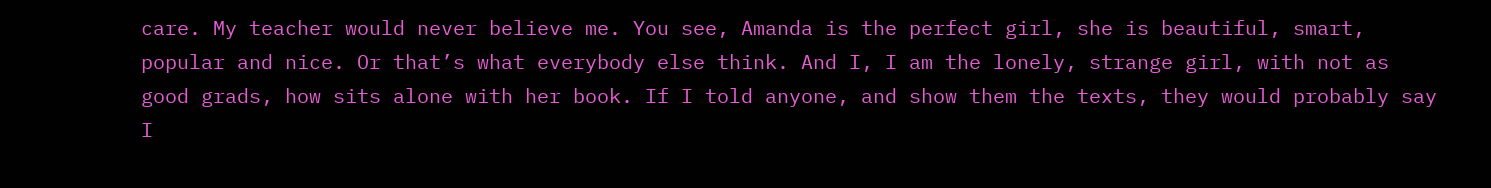care. My teacher would never believe me. You see, Amanda is the perfect girl, she is beautiful, smart, popular and nice. Or that’s what everybody else think. And I, I am the lonely, strange girl, with not as good grads, how sits alone with her book. If I told anyone, and show them the texts, they would probably say I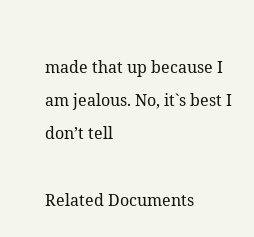made that up because I am jealous. No, it`s best I don’t tell

Related Documents